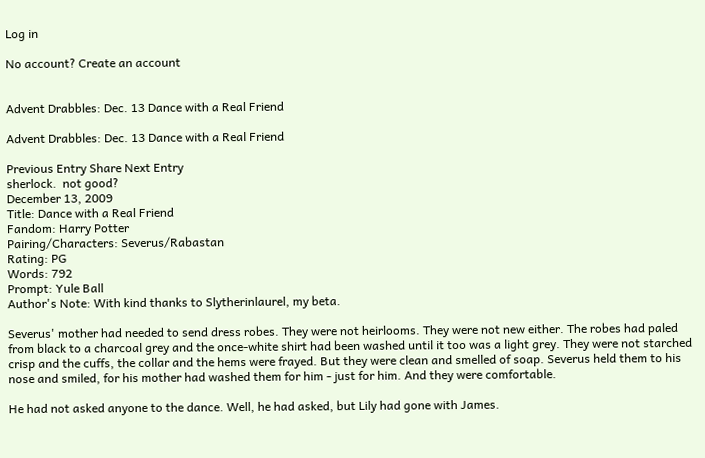Log in

No account? Create an account


Advent Drabbles: Dec. 13 Dance with a Real Friend

Advent Drabbles: Dec. 13 Dance with a Real Friend

Previous Entry Share Next Entry
sherlock.  not good?
December 13, 2009
Title: Dance with a Real Friend
Fandom: Harry Potter
Pairing/Characters: Severus/Rabastan
Rating: PG
Words: 792
Prompt: Yule Ball
Author's Note: With kind thanks to Slytherinlaurel, my beta.

Severus' mother had needed to send dress robes. They were not heirlooms. They were not new either. The robes had paled from black to a charcoal grey and the once-white shirt had been washed until it too was a light grey. They were not starched crisp and the cuffs, the collar and the hems were frayed. But they were clean and smelled of soap. Severus held them to his nose and smiled, for his mother had washed them for him - just for him. And they were comfortable.

He had not asked anyone to the dance. Well, he had asked, but Lily had gone with James.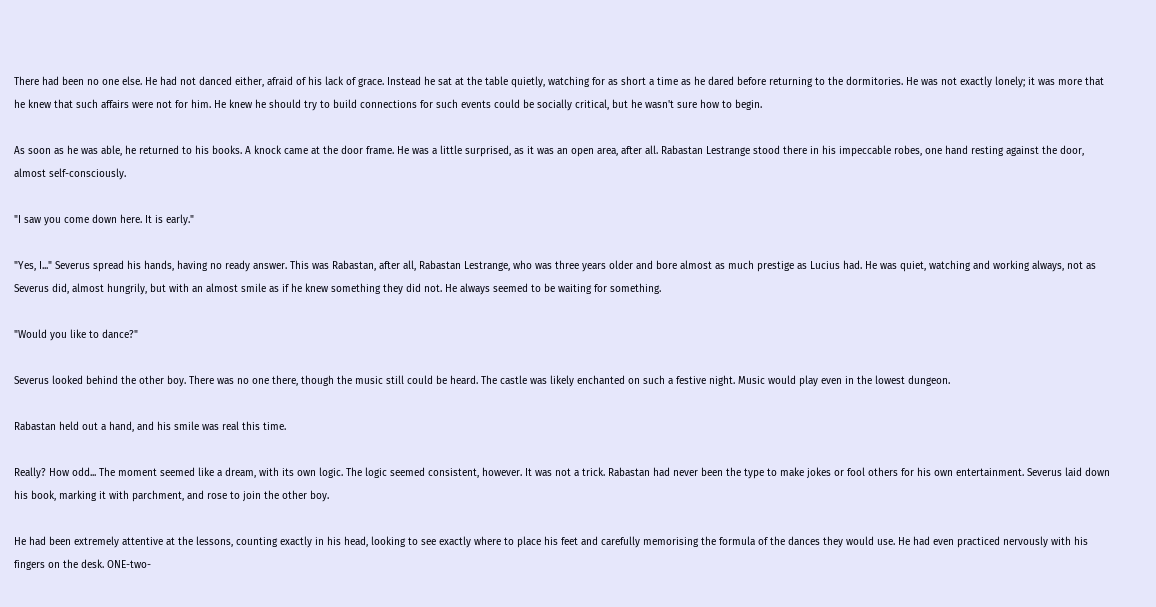There had been no one else. He had not danced either, afraid of his lack of grace. Instead he sat at the table quietly, watching for as short a time as he dared before returning to the dormitories. He was not exactly lonely; it was more that he knew that such affairs were not for him. He knew he should try to build connections for such events could be socially critical, but he wasn't sure how to begin.

As soon as he was able, he returned to his books. A knock came at the door frame. He was a little surprised, as it was an open area, after all. Rabastan Lestrange stood there in his impeccable robes, one hand resting against the door, almost self-consciously.

"I saw you come down here. It is early."

"Yes, I..." Severus spread his hands, having no ready answer. This was Rabastan, after all, Rabastan Lestrange, who was three years older and bore almost as much prestige as Lucius had. He was quiet, watching and working always, not as Severus did, almost hungrily, but with an almost smile as if he knew something they did not. He always seemed to be waiting for something.

"Would you like to dance?"

Severus looked behind the other boy. There was no one there, though the music still could be heard. The castle was likely enchanted on such a festive night. Music would play even in the lowest dungeon.

Rabastan held out a hand, and his smile was real this time.

Really? How odd... The moment seemed like a dream, with its own logic. The logic seemed consistent, however. It was not a trick. Rabastan had never been the type to make jokes or fool others for his own entertainment. Severus laid down his book, marking it with parchment, and rose to join the other boy.

He had been extremely attentive at the lessons, counting exactly in his head, looking to see exactly where to place his feet and carefully memorising the formula of the dances they would use. He had even practiced nervously with his fingers on the desk. ONE-two-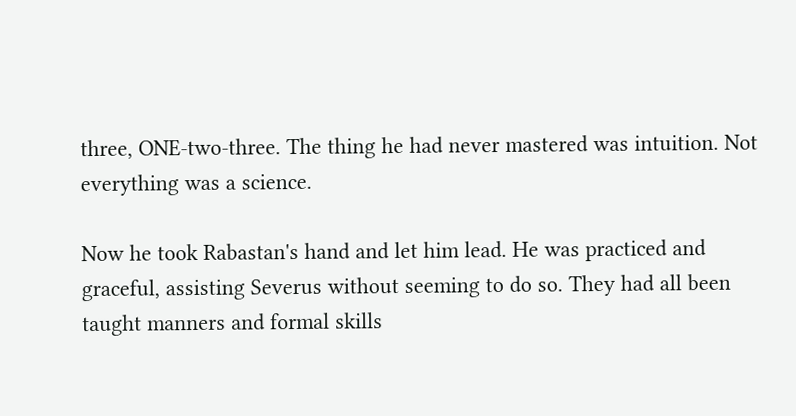three, ONE-two-three. The thing he had never mastered was intuition. Not everything was a science.

Now he took Rabastan's hand and let him lead. He was practiced and graceful, assisting Severus without seeming to do so. They had all been taught manners and formal skills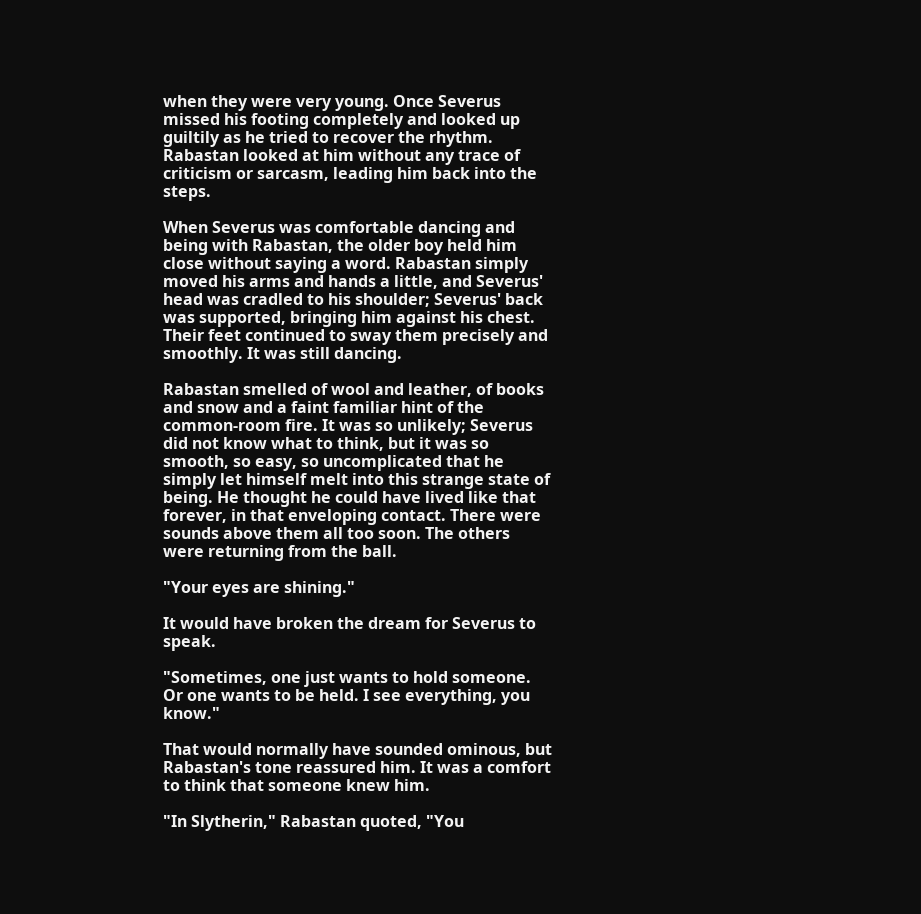when they were very young. Once Severus missed his footing completely and looked up guiltily as he tried to recover the rhythm. Rabastan looked at him without any trace of criticism or sarcasm, leading him back into the steps.

When Severus was comfortable dancing and being with Rabastan, the older boy held him close without saying a word. Rabastan simply moved his arms and hands a little, and Severus' head was cradled to his shoulder; Severus' back was supported, bringing him against his chest. Their feet continued to sway them precisely and smoothly. It was still dancing.

Rabastan smelled of wool and leather, of books and snow and a faint familiar hint of the common-room fire. It was so unlikely; Severus did not know what to think, but it was so smooth, so easy, so uncomplicated that he simply let himself melt into this strange state of being. He thought he could have lived like that forever, in that enveloping contact. There were sounds above them all too soon. The others were returning from the ball.

"Your eyes are shining."

It would have broken the dream for Severus to speak.

"Sometimes, one just wants to hold someone. Or one wants to be held. I see everything, you know."

That would normally have sounded ominous, but Rabastan's tone reassured him. It was a comfort to think that someone knew him.

"In Slytherin," Rabastan quoted, "You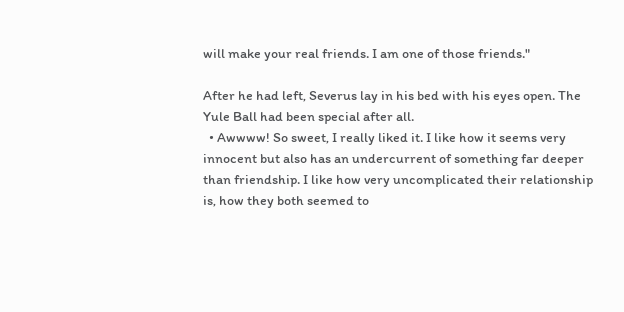will make your real friends. I am one of those friends."

After he had left, Severus lay in his bed with his eyes open. The Yule Ball had been special after all.
  • Awwww! So sweet, I really liked it. I like how it seems very innocent but also has an undercurrent of something far deeper than friendship. I like how very uncomplicated their relationship is, how they both seemed to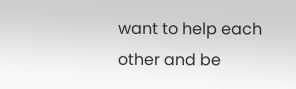want to help each other and be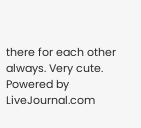there for each other always. Very cute.
Powered by LiveJournal.com